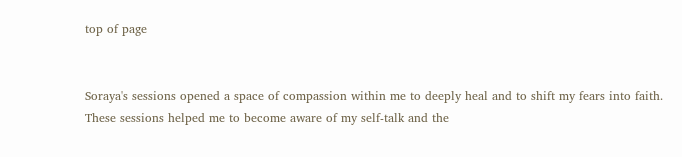top of page


Soraya's sessions opened a space of compassion within me to deeply heal and to shift my fears into faith. These sessions helped me to become aware of my self-talk and the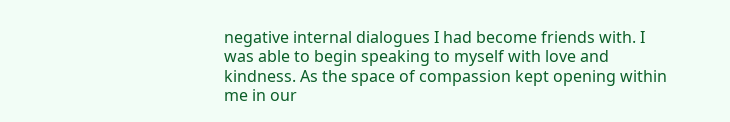negative internal dialogues I had become friends with. I was able to begin speaking to myself with love and kindness. As the space of compassion kept opening within me in our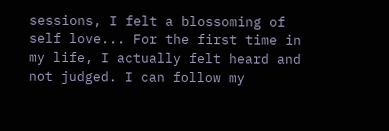sessions, I felt a blossoming of self love... For the first time in my life, I actually felt heard and not judged. I can follow my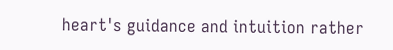heart's guidance and intuition rather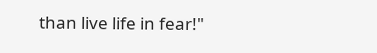than live life in fear!"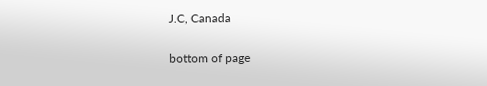J.C, Canada

bottom of page